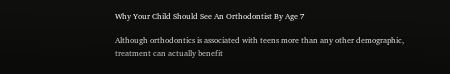Why Your Child Should See An Orthodontist By Age 7

Although orthodontics is associated with teens more than any other demographic, treatment can actually benefit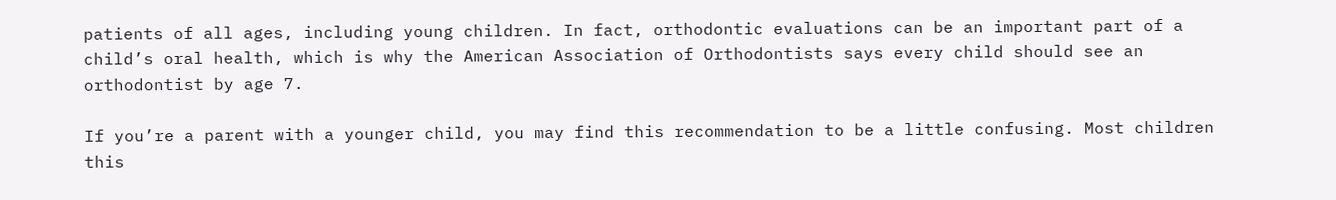patients of all ages, including young children. In fact, orthodontic evaluations can be an important part of a child’s oral health, which is why the American Association of Orthodontists says every child should see an orthodontist by age 7.

If you’re a parent with a younger child, you may find this recommendation to be a little confusing. Most children this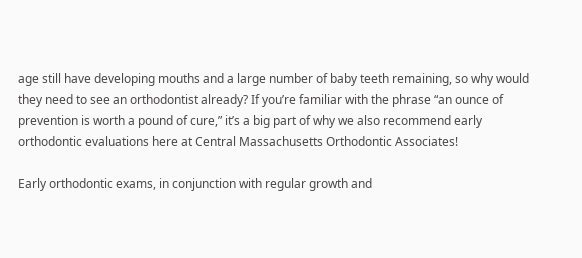age still have developing mouths and a large number of baby teeth remaining, so why would they need to see an orthodontist already? If you’re familiar with the phrase “an ounce of prevention is worth a pound of cure,” it’s a big part of why we also recommend early orthodontic evaluations here at Central Massachusetts Orthodontic Associates!

Early orthodontic exams, in conjunction with regular growth and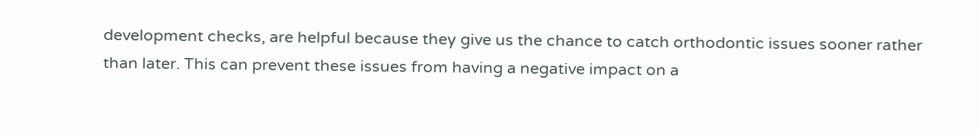development checks, are helpful because they give us the chance to catch orthodontic issues sooner rather than later. This can prevent these issues from having a negative impact on a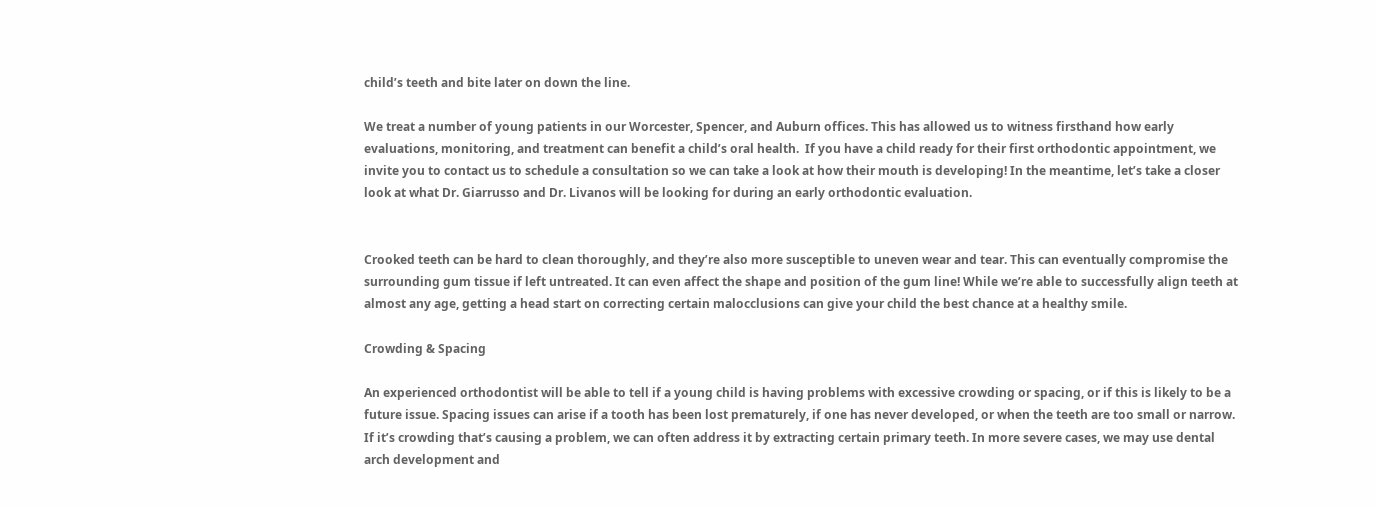child’s teeth and bite later on down the line.

We treat a number of young patients in our Worcester, Spencer, and Auburn offices. This has allowed us to witness firsthand how early evaluations, monitoring, and treatment can benefit a child’s oral health.  If you have a child ready for their first orthodontic appointment, we invite you to contact us to schedule a consultation so we can take a look at how their mouth is developing! In the meantime, let’s take a closer look at what Dr. Giarrusso and Dr. Livanos will be looking for during an early orthodontic evaluation.


Crooked teeth can be hard to clean thoroughly, and they’re also more susceptible to uneven wear and tear. This can eventually compromise the surrounding gum tissue if left untreated. It can even affect the shape and position of the gum line! While we’re able to successfully align teeth at almost any age, getting a head start on correcting certain malocclusions can give your child the best chance at a healthy smile.

Crowding & Spacing

An experienced orthodontist will be able to tell if a young child is having problems with excessive crowding or spacing, or if this is likely to be a future issue. Spacing issues can arise if a tooth has been lost prematurely, if one has never developed, or when the teeth are too small or narrow. If it’s crowding that’s causing a problem, we can often address it by extracting certain primary teeth. In more severe cases, we may use dental arch development and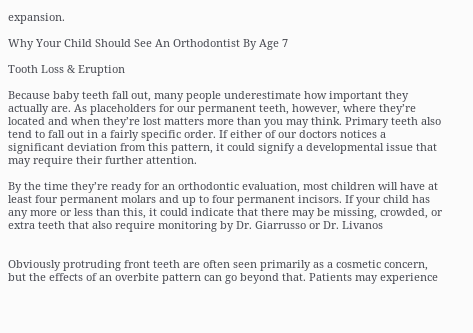expansion.

Why Your Child Should See An Orthodontist By Age 7

Tooth Loss & Eruption

Because baby teeth fall out, many people underestimate how important they actually are. As placeholders for our permanent teeth, however, where they’re located and when they’re lost matters more than you may think. Primary teeth also tend to fall out in a fairly specific order. If either of our doctors notices a significant deviation from this pattern, it could signify a developmental issue that may require their further attention.

By the time they’re ready for an orthodontic evaluation, most children will have at least four permanent molars and up to four permanent incisors. If your child has any more or less than this, it could indicate that there may be missing, crowded, or extra teeth that also require monitoring by Dr. Giarrusso or Dr. Livanos


Obviously protruding front teeth are often seen primarily as a cosmetic concern, but the effects of an overbite pattern can go beyond that. Patients may experience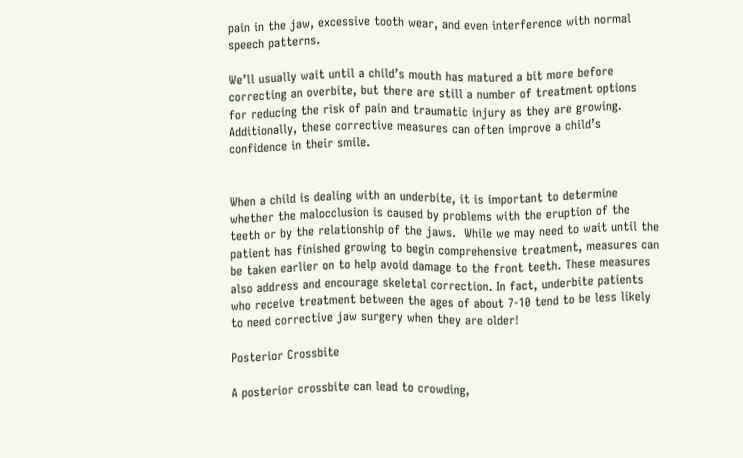pain in the jaw, excessive tooth wear, and even interference with normal speech patterns.

We’ll usually wait until a child’s mouth has matured a bit more before correcting an overbite, but there are still a number of treatment options for reducing the risk of pain and traumatic injury as they are growing. Additionally, these corrective measures can often improve a child’s confidence in their smile.


When a child is dealing with an underbite, it is important to determine whether the malocclusion is caused by problems with the eruption of the teeth or by the relationship of the jaws.  While we may need to wait until the patient has finished growing to begin comprehensive treatment, measures can be taken earlier on to help avoid damage to the front teeth. These measures also address and encourage skeletal correction. In fact, underbite patients who receive treatment between the ages of about 7-10 tend to be less likely to need corrective jaw surgery when they are older!

Posterior Crossbite

A posterior crossbite can lead to crowding,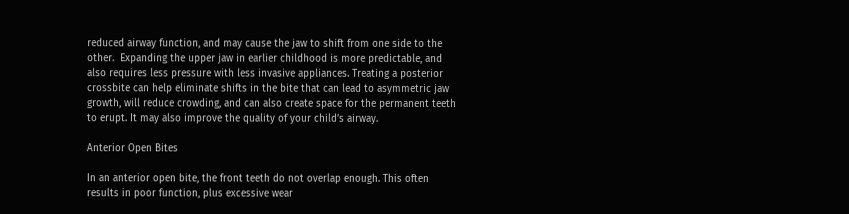reduced airway function, and may cause the jaw to shift from one side to the other.  Expanding the upper jaw in earlier childhood is more predictable, and also requires less pressure with less invasive appliances. Treating a posterior crossbite can help eliminate shifts in the bite that can lead to asymmetric jaw growth, will reduce crowding, and can also create space for the permanent teeth to erupt. It may also improve the quality of your child’s airway.

Anterior Open Bites

In an anterior open bite, the front teeth do not overlap enough. This often results in poor function, plus excessive wear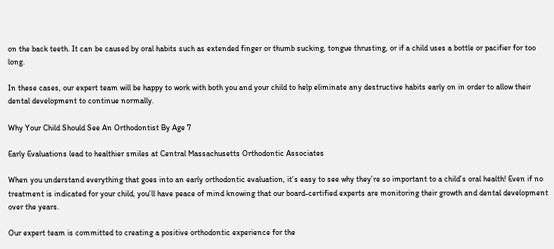on the back teeth. It can be caused by oral habits such as extended finger or thumb sucking, tongue thrusting, or if a child uses a bottle or pacifier for too long.

In these cases, our expert team will be happy to work with both you and your child to help eliminate any destructive habits early on in order to allow their dental development to continue normally.

Why Your Child Should See An Orthodontist By Age 7

Early Evaluations lead to healthier smiles at Central Massachusetts Orthodontic Associates

When you understand everything that goes into an early orthodontic evaluation, it’s easy to see why they’re so important to a child’s oral health! Even if no treatment is indicated for your child, you’ll have peace of mind knowing that our board-certified experts are monitoring their growth and dental development over the years.

Our expert team is committed to creating a positive orthodontic experience for the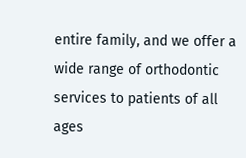entire family, and we offer a wide range of orthodontic services to patients of all ages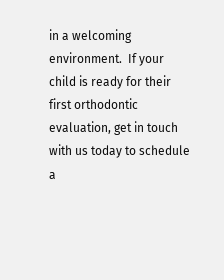in a welcoming environment.  If your child is ready for their first orthodontic evaluation, get in touch with us today to schedule a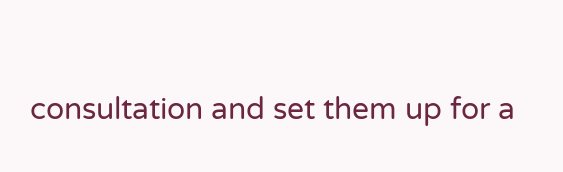consultation and set them up for a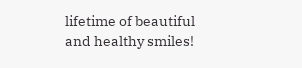lifetime of beautiful and healthy smiles!